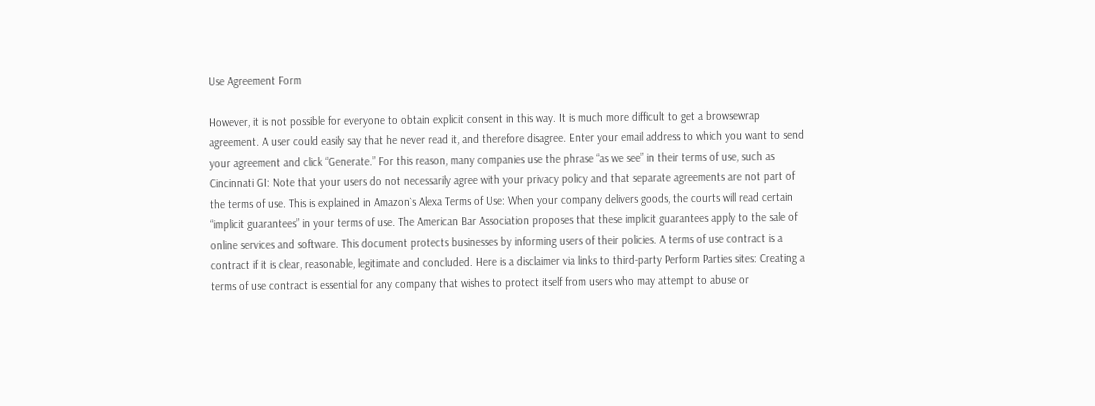Use Agreement Form

However, it is not possible for everyone to obtain explicit consent in this way. It is much more difficult to get a browsewrap agreement. A user could easily say that he never read it, and therefore disagree. Enter your email address to which you want to send your agreement and click “Generate.” For this reason, many companies use the phrase “as we see” in their terms of use, such as Cincinnati GI: Note that your users do not necessarily agree with your privacy policy and that separate agreements are not part of the terms of use. This is explained in Amazon`s Alexa Terms of Use: When your company delivers goods, the courts will read certain “implicit guarantees” in your terms of use. The American Bar Association proposes that these implicit guarantees apply to the sale of online services and software. This document protects businesses by informing users of their policies. A terms of use contract is a contract if it is clear, reasonable, legitimate and concluded. Here is a disclaimer via links to third-party Perform Parties sites: Creating a terms of use contract is essential for any company that wishes to protect itself from users who may attempt to abuse or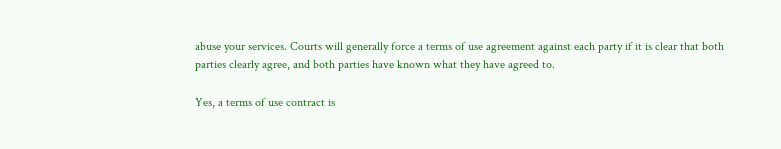abuse your services. Courts will generally force a terms of use agreement against each party if it is clear that both parties clearly agree, and both parties have known what they have agreed to.

Yes, a terms of use contract is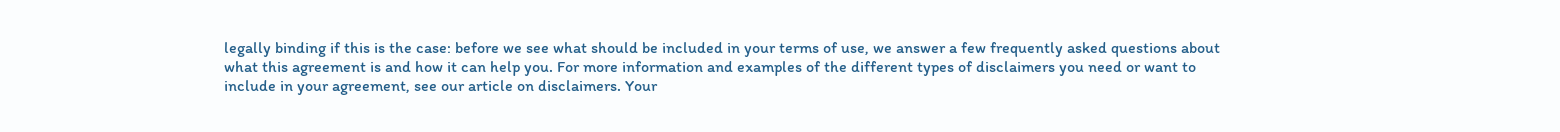legally binding if this is the case: before we see what should be included in your terms of use, we answer a few frequently asked questions about what this agreement is and how it can help you. For more information and examples of the different types of disclaimers you need or want to include in your agreement, see our article on disclaimers. Your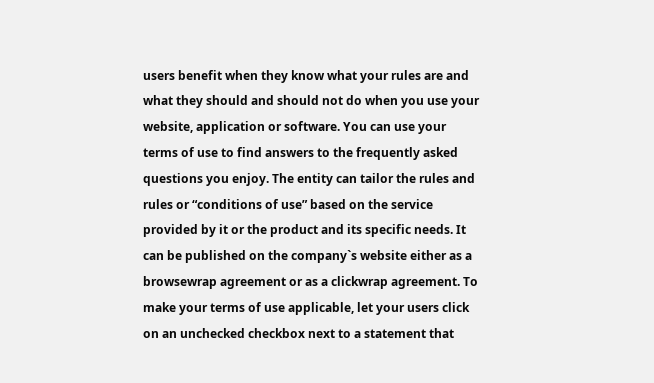users benefit when they know what your rules are and what they should and should not do when you use your website, application or software. You can use your terms of use to find answers to the frequently asked questions you enjoy. The entity can tailor the rules and rules or “conditions of use” based on the service provided by it or the product and its specific needs. It can be published on the company`s website either as a browsewrap agreement or as a clickwrap agreement. To make your terms of use applicable, let your users click on an unchecked checkbox next to a statement that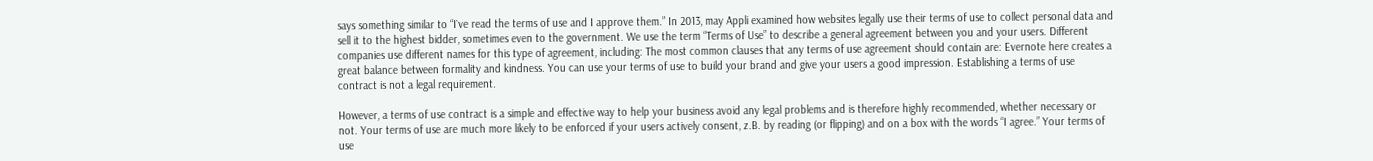says something similar to “I`ve read the terms of use and I approve them.” In 2013, may Appli examined how websites legally use their terms of use to collect personal data and sell it to the highest bidder, sometimes even to the government. We use the term “Terms of Use” to describe a general agreement between you and your users. Different companies use different names for this type of agreement, including: The most common clauses that any terms of use agreement should contain are: Evernote here creates a great balance between formality and kindness. You can use your terms of use to build your brand and give your users a good impression. Establishing a terms of use contract is not a legal requirement.

However, a terms of use contract is a simple and effective way to help your business avoid any legal problems and is therefore highly recommended, whether necessary or not. Your terms of use are much more likely to be enforced if your users actively consent, z.B. by reading (or flipping) and on a box with the words “I agree.” Your terms of use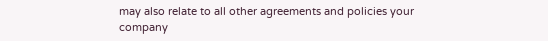may also relate to all other agreements and policies your company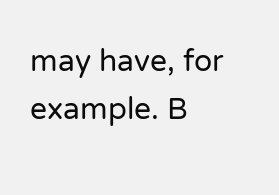may have, for example. B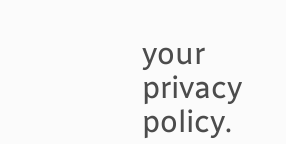your privacy policy.